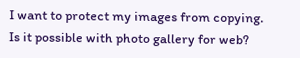I want to protect my images from copying. Is it possible with photo gallery for web?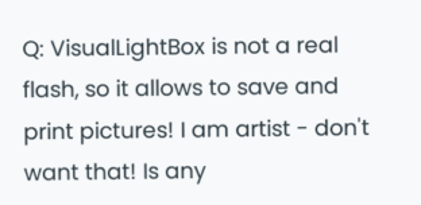Q: VisualLightBox is not a real flash, so it allows to save and print pictures! I am artist - don't want that! Is any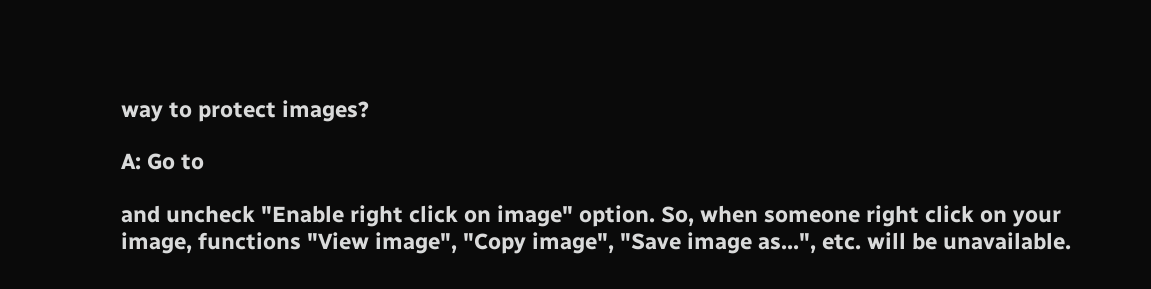way to protect images?

A: Go to

and uncheck "Enable right click on image" option. So, when someone right click on your image, functions "View image", "Copy image", "Save image as...", etc. will be unavailable.